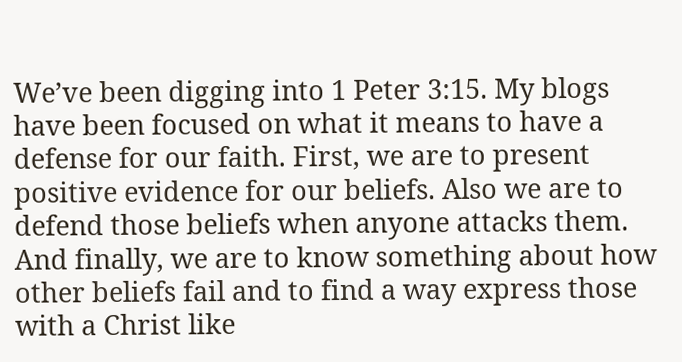We’ve been digging into 1 Peter 3:15. My blogs have been focused on what it means to have a defense for our faith. First, we are to present positive evidence for our beliefs. Also we are to defend those beliefs when anyone attacks them. And finally, we are to know something about how other beliefs fail and to find a way express those with a Christ like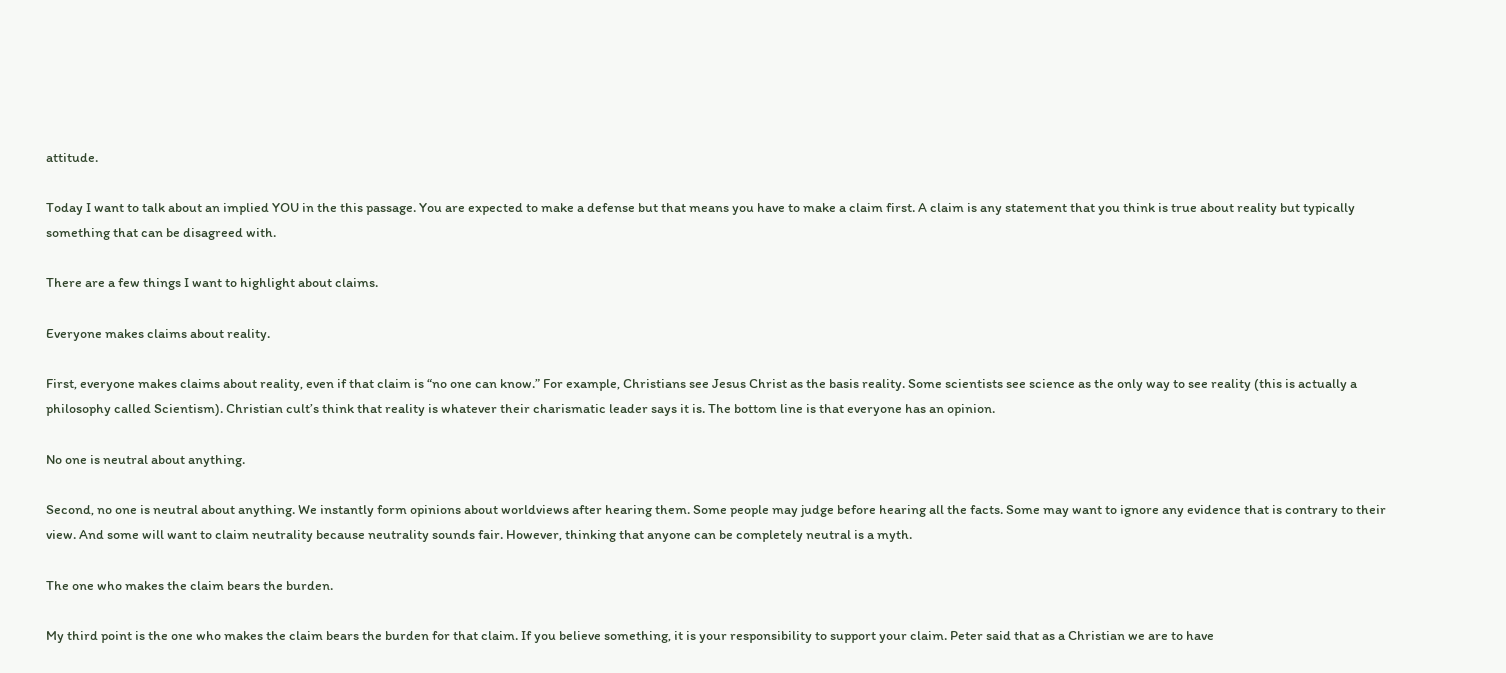attitude.

Today I want to talk about an implied YOU in the this passage. You are expected to make a defense but that means you have to make a claim first. A claim is any statement that you think is true about reality but typically something that can be disagreed with.

There are a few things I want to highlight about claims.

Everyone makes claims about reality.

First, everyone makes claims about reality, even if that claim is “no one can know.” For example, Christians see Jesus Christ as the basis reality. Some scientists see science as the only way to see reality (this is actually a philosophy called Scientism). Christian cult’s think that reality is whatever their charismatic leader says it is. The bottom line is that everyone has an opinion.

No one is neutral about anything.

Second, no one is neutral about anything. We instantly form opinions about worldviews after hearing them. Some people may judge before hearing all the facts. Some may want to ignore any evidence that is contrary to their view. And some will want to claim neutrality because neutrality sounds fair. However, thinking that anyone can be completely neutral is a myth.

The one who makes the claim bears the burden.

My third point is the one who makes the claim bears the burden for that claim. If you believe something, it is your responsibility to support your claim. Peter said that as a Christian we are to have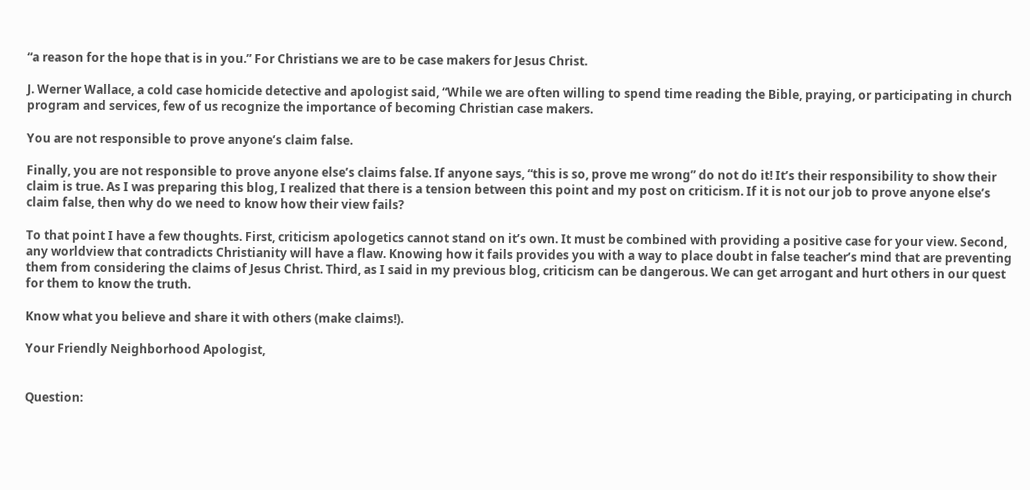“a reason for the hope that is in you.” For Christians we are to be case makers for Jesus Christ.

J. Werner Wallace, a cold case homicide detective and apologist said, “While we are often willing to spend time reading the Bible, praying, or participating in church program and services, few of us recognize the importance of becoming Christian case makers.

You are not responsible to prove anyone’s claim false.

Finally, you are not responsible to prove anyone else’s claims false. If anyone says, “this is so, prove me wrong” do not do it! It’s their responsibility to show their claim is true. As I was preparing this blog, I realized that there is a tension between this point and my post on criticism. If it is not our job to prove anyone else’s claim false, then why do we need to know how their view fails?

To that point I have a few thoughts. First, criticism apologetics cannot stand on it’s own. It must be combined with providing a positive case for your view. Second, any worldview that contradicts Christianity will have a flaw. Knowing how it fails provides you with a way to place doubt in false teacher’s mind that are preventing them from considering the claims of Jesus Christ. Third, as I said in my previous blog, criticism can be dangerous. We can get arrogant and hurt others in our quest for them to know the truth.

Know what you believe and share it with others (make claims!).

Your Friendly Neighborhood Apologist,


Question: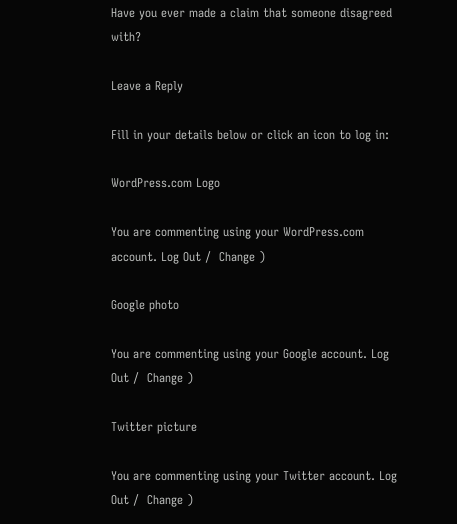Have you ever made a claim that someone disagreed with?

Leave a Reply

Fill in your details below or click an icon to log in:

WordPress.com Logo

You are commenting using your WordPress.com account. Log Out /  Change )

Google photo

You are commenting using your Google account. Log Out /  Change )

Twitter picture

You are commenting using your Twitter account. Log Out /  Change )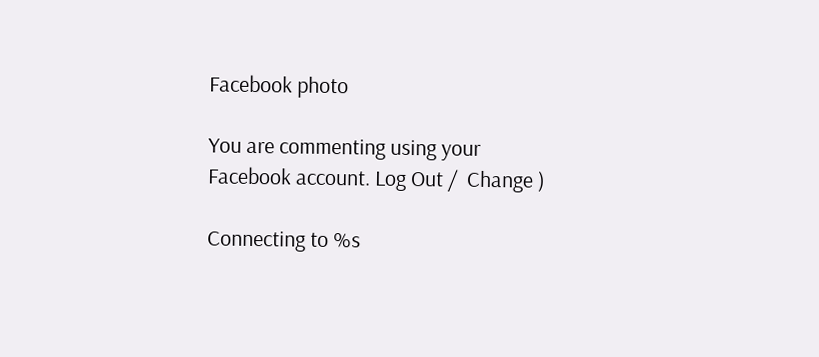Facebook photo

You are commenting using your Facebook account. Log Out /  Change )

Connecting to %s